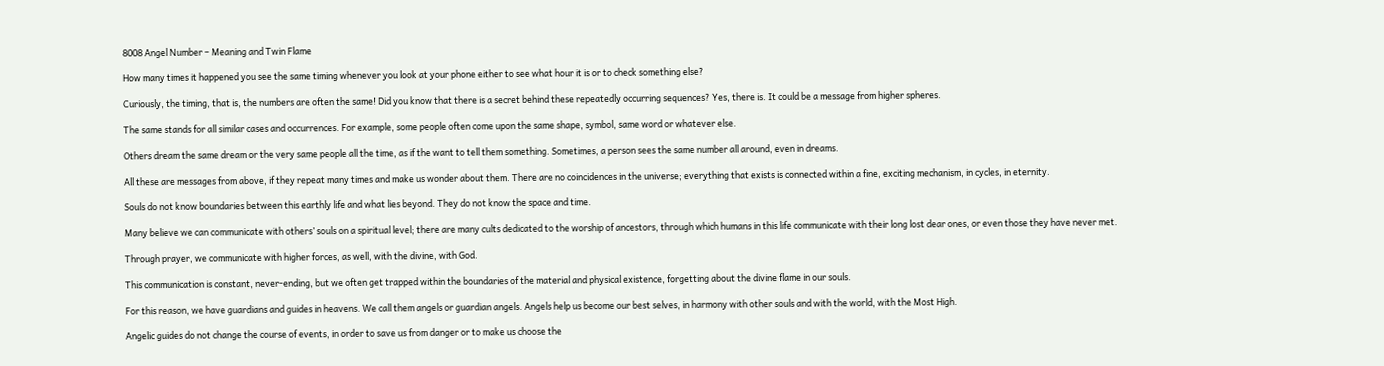8008 Angel Number – Meaning and Twin Flame

How many times it happened you see the same timing whenever you look at your phone either to see what hour it is or to check something else?

Curiously, the timing, that is, the numbers are often the same! Did you know that there is a secret behind these repeatedly occurring sequences? Yes, there is. It could be a message from higher spheres.

The same stands for all similar cases and occurrences. For example, some people often come upon the same shape, symbol, same word or whatever else.

Others dream the same dream or the very same people all the time, as if the want to tell them something. Sometimes, a person sees the same number all around, even in dreams.

All these are messages from above, if they repeat many times and make us wonder about them. There are no coincidences in the universe; everything that exists is connected within a fine, exciting mechanism, in cycles, in eternity.

Souls do not know boundaries between this earthly life and what lies beyond. They do not know the space and time.

Many believe we can communicate with others’ souls on a spiritual level; there are many cults dedicated to the worship of ancestors, through which humans in this life communicate with their long lost dear ones, or even those they have never met.

Through prayer, we communicate with higher forces, as well, with the divine, with God.

This communication is constant, never-ending, but we often get trapped within the boundaries of the material and physical existence, forgetting about the divine flame in our souls.

For this reason, we have guardians and guides in heavens. We call them angels or guardian angels. Angels help us become our best selves, in harmony with other souls and with the world, with the Most High.

Angelic guides do not change the course of events, in order to save us from danger or to make us choose the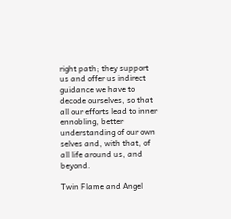right path; they support us and offer us indirect guidance we have to decode ourselves, so that all our efforts lead to inner ennobling, better understanding of our own selves and, with that, of all life around us, and beyond.

Twin Flame and Angel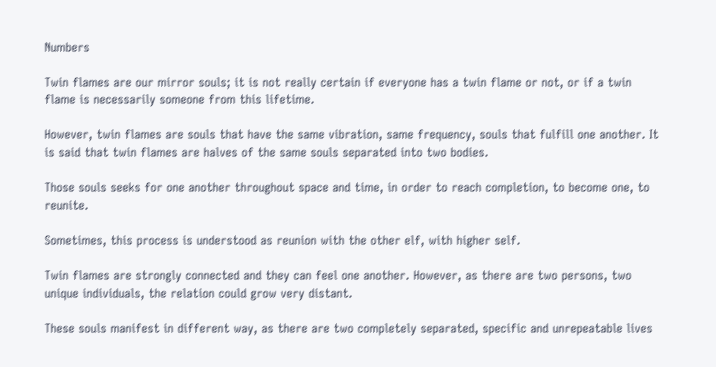Numbers

Twin flames are our mirror souls; it is not really certain if everyone has a twin flame or not, or if a twin flame is necessarily someone from this lifetime.

However, twin flames are souls that have the same vibration, same frequency, souls that fulfill one another. It is said that twin flames are halves of the same souls separated into two bodies.

Those souls seeks for one another throughout space and time, in order to reach completion, to become one, to reunite.

Sometimes, this process is understood as reunion with the other elf, with higher self.

Twin flames are strongly connected and they can feel one another. However, as there are two persons, two unique individuals, the relation could grow very distant.

These souls manifest in different way, as there are two completely separated, specific and unrepeatable lives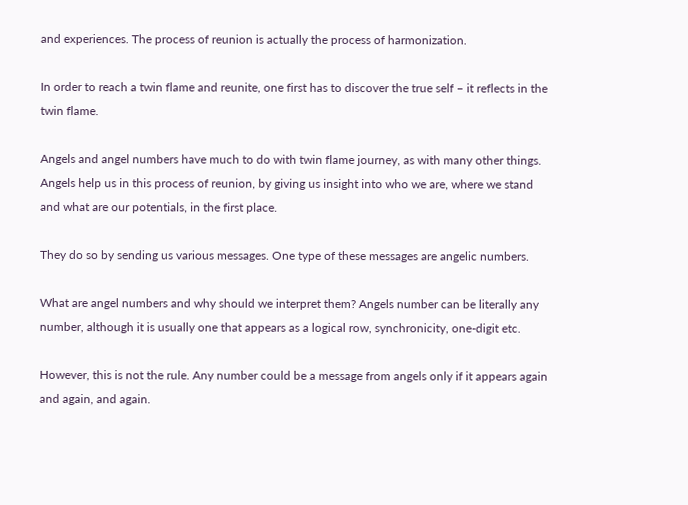and experiences. The process of reunion is actually the process of harmonization.

In order to reach a twin flame and reunite, one first has to discover the true self – it reflects in the twin flame.

Angels and angel numbers have much to do with twin flame journey, as with many other things. Angels help us in this process of reunion, by giving us insight into who we are, where we stand and what are our potentials, in the first place.

They do so by sending us various messages. One type of these messages are angelic numbers.

What are angel numbers and why should we interpret them? Angels number can be literally any number, although it is usually one that appears as a logical row, synchronicity, one-digit etc.

However, this is not the rule. Any number could be a message from angels only if it appears again and again, and again.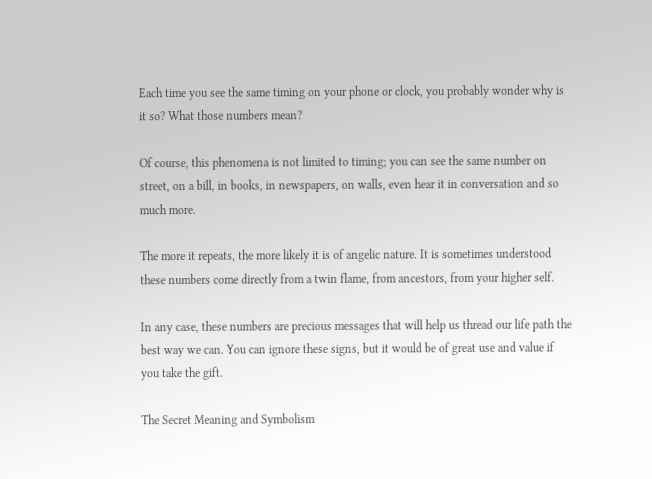Each time you see the same timing on your phone or clock, you probably wonder why is it so? What those numbers mean?

Of course, this phenomena is not limited to timing; you can see the same number on street, on a bill, in books, in newspapers, on walls, even hear it in conversation and so much more.

The more it repeats, the more likely it is of angelic nature. It is sometimes understood these numbers come directly from a twin flame, from ancestors, from your higher self.

In any case, these numbers are precious messages that will help us thread our life path the best way we can. You can ignore these signs, but it would be of great use and value if you take the gift.

The Secret Meaning and Symbolism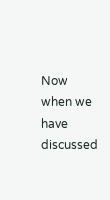Now when we have discussed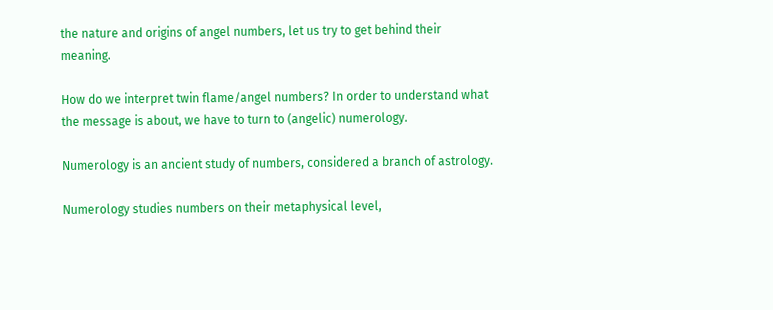the nature and origins of angel numbers, let us try to get behind their meaning.

How do we interpret twin flame/angel numbers? In order to understand what the message is about, we have to turn to (angelic) numerology.

Numerology is an ancient study of numbers, considered a branch of astrology.

Numerology studies numbers on their metaphysical level,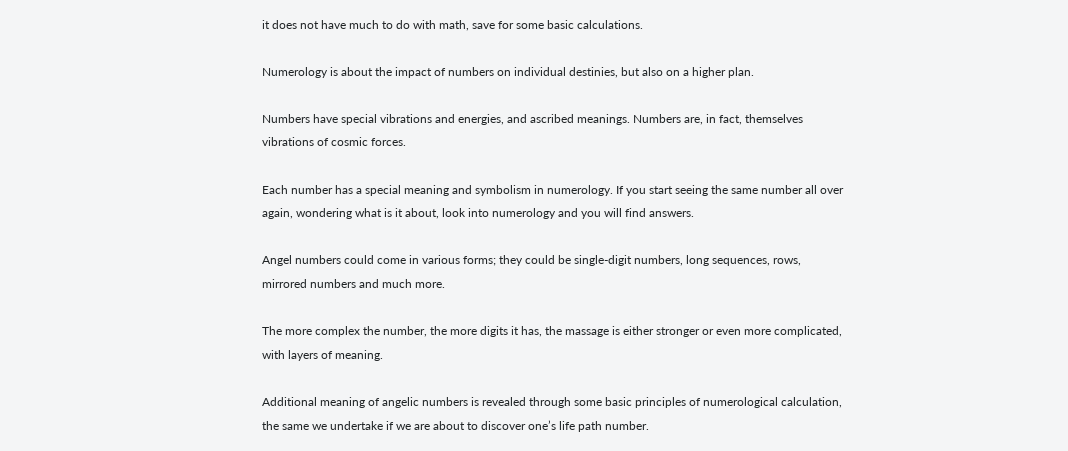it does not have much to do with math, save for some basic calculations.

Numerology is about the impact of numbers on individual destinies, but also on a higher plan.

Numbers have special vibrations and energies, and ascribed meanings. Numbers are, in fact, themselves vibrations of cosmic forces.

Each number has a special meaning and symbolism in numerology. If you start seeing the same number all over again, wondering what is it about, look into numerology and you will find answers.

Angel numbers could come in various forms; they could be single-digit numbers, long sequences, rows, mirrored numbers and much more.

The more complex the number, the more digits it has, the massage is either stronger or even more complicated, with layers of meaning.

Additional meaning of angelic numbers is revealed through some basic principles of numerological calculation, the same we undertake if we are about to discover one’s life path number.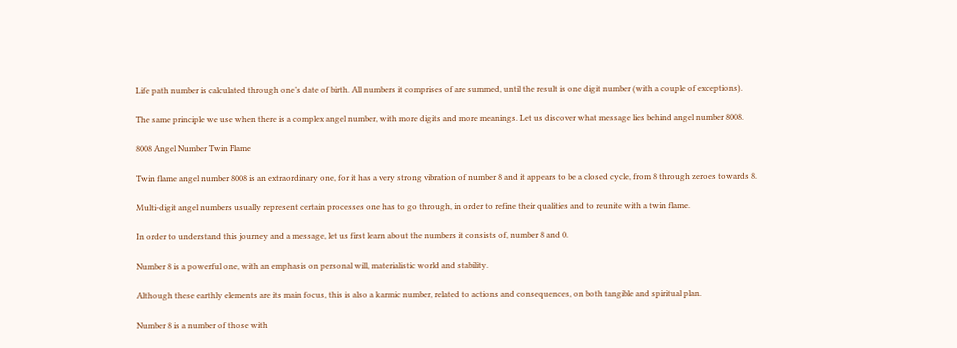Life path number is calculated through one’s date of birth. All numbers it comprises of are summed, until the result is one digit number (with a couple of exceptions).

The same principle we use when there is a complex angel number, with more digits and more meanings. Let us discover what message lies behind angel number 8008.

8008 Angel Number Twin Flame

Twin flame angel number 8008 is an extraordinary one, for it has a very strong vibration of number 8 and it appears to be a closed cycle, from 8 through zeroes towards 8.

Multi-digit angel numbers usually represent certain processes one has to go through, in order to refine their qualities and to reunite with a twin flame.

In order to understand this journey and a message, let us first learn about the numbers it consists of, number 8 and 0.

Number 8 is a powerful one, with an emphasis on personal will, materialistic world and stability.

Although these earthly elements are its main focus, this is also a karmic number, related to actions and consequences, on both tangible and spiritual plan.

Number 8 is a number of those with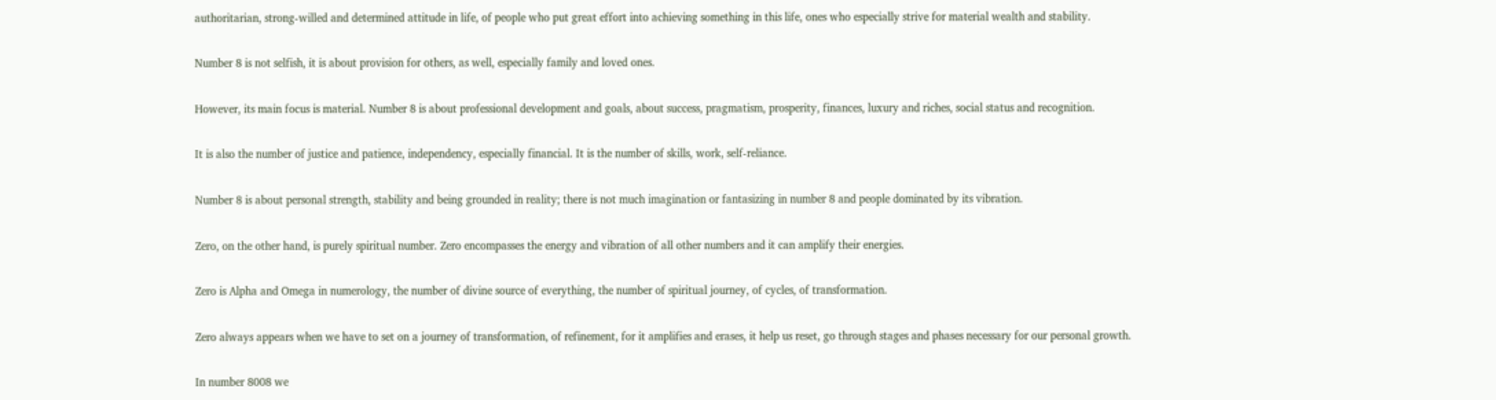authoritarian, strong-willed and determined attitude in life, of people who put great effort into achieving something in this life, ones who especially strive for material wealth and stability.

Number 8 is not selfish, it is about provision for others, as well, especially family and loved ones.

However, its main focus is material. Number 8 is about professional development and goals, about success, pragmatism, prosperity, finances, luxury and riches, social status and recognition.

It is also the number of justice and patience, independency, especially financial. It is the number of skills, work, self-reliance.

Number 8 is about personal strength, stability and being grounded in reality; there is not much imagination or fantasizing in number 8 and people dominated by its vibration.

Zero, on the other hand, is purely spiritual number. Zero encompasses the energy and vibration of all other numbers and it can amplify their energies.

Zero is Alpha and Omega in numerology, the number of divine source of everything, the number of spiritual journey, of cycles, of transformation.

Zero always appears when we have to set on a journey of transformation, of refinement, for it amplifies and erases, it help us reset, go through stages and phases necessary for our personal growth.

In number 8008 we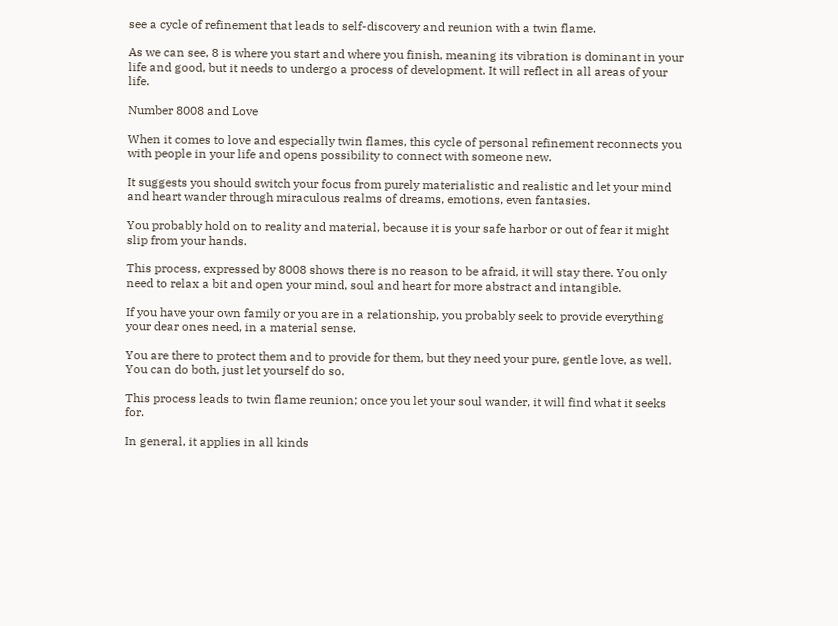see a cycle of refinement that leads to self-discovery and reunion with a twin flame.

As we can see, 8 is where you start and where you finish, meaning its vibration is dominant in your life and good, but it needs to undergo a process of development. It will reflect in all areas of your life.

Number 8008 and Love

When it comes to love and especially twin flames, this cycle of personal refinement reconnects you with people in your life and opens possibility to connect with someone new.

It suggests you should switch your focus from purely materialistic and realistic and let your mind and heart wander through miraculous realms of dreams, emotions, even fantasies.

You probably hold on to reality and material, because it is your safe harbor or out of fear it might slip from your hands.

This process, expressed by 8008 shows there is no reason to be afraid, it will stay there. You only need to relax a bit and open your mind, soul and heart for more abstract and intangible.

If you have your own family or you are in a relationship, you probably seek to provide everything your dear ones need, in a material sense.

You are there to protect them and to provide for them, but they need your pure, gentle love, as well. You can do both, just let yourself do so.

This process leads to twin flame reunion; once you let your soul wander, it will find what it seeks for.

In general, it applies in all kinds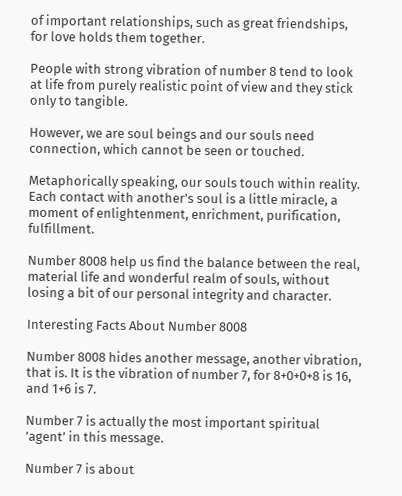of important relationships, such as great friendships, for love holds them together.

People with strong vibration of number 8 tend to look at life from purely realistic point of view and they stick only to tangible.

However, we are soul beings and our souls need connection, which cannot be seen or touched.

Metaphorically speaking, our souls touch within reality. Each contact with another’s soul is a little miracle, a moment of enlightenment, enrichment, purification, fulfillment.

Number 8008 help us find the balance between the real, material life and wonderful realm of souls, without losing a bit of our personal integrity and character.

Interesting Facts About Number 8008

Number 8008 hides another message, another vibration, that is. It is the vibration of number 7, for 8+0+0+8 is 16, and 1+6 is 7.

Number 7 is actually the most important spiritual ’agent’ in this message.

Number 7 is about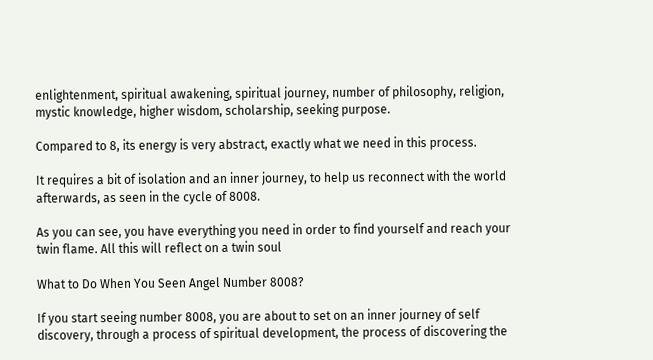enlightenment, spiritual awakening, spiritual journey, number of philosophy, religion, mystic knowledge, higher wisdom, scholarship, seeking purpose.

Compared to 8, its energy is very abstract, exactly what we need in this process.

It requires a bit of isolation and an inner journey, to help us reconnect with the world afterwards, as seen in the cycle of 8008.

As you can see, you have everything you need in order to find yourself and reach your twin flame. All this will reflect on a twin soul

What to Do When You Seen Angel Number 8008?

If you start seeing number 8008, you are about to set on an inner journey of self discovery, through a process of spiritual development, the process of discovering the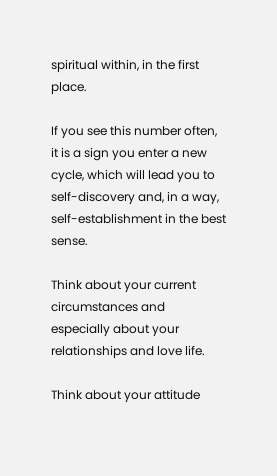spiritual within, in the first place.

If you see this number often, it is a sign you enter a new cycle, which will lead you to self-discovery and, in a way, self-establishment in the best sense.

Think about your current circumstances and especially about your relationships and love life.

Think about your attitude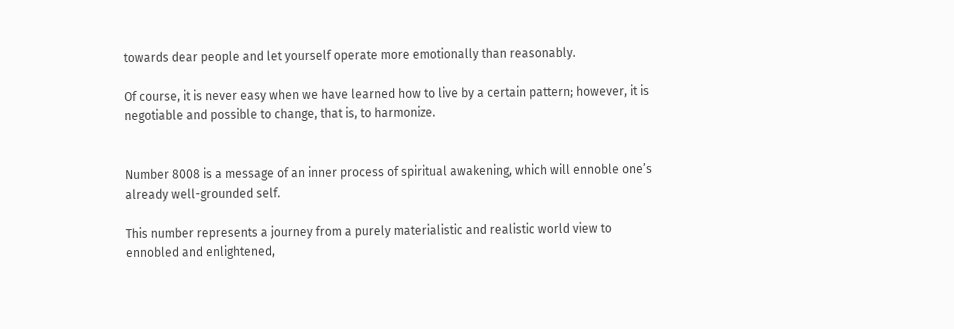towards dear people and let yourself operate more emotionally than reasonably.

Of course, it is never easy when we have learned how to live by a certain pattern; however, it is negotiable and possible to change, that is, to harmonize.


Number 8008 is a message of an inner process of spiritual awakening, which will ennoble one’s already well-grounded self.

This number represents a journey from a purely materialistic and realistic world view to ennobled and enlightened,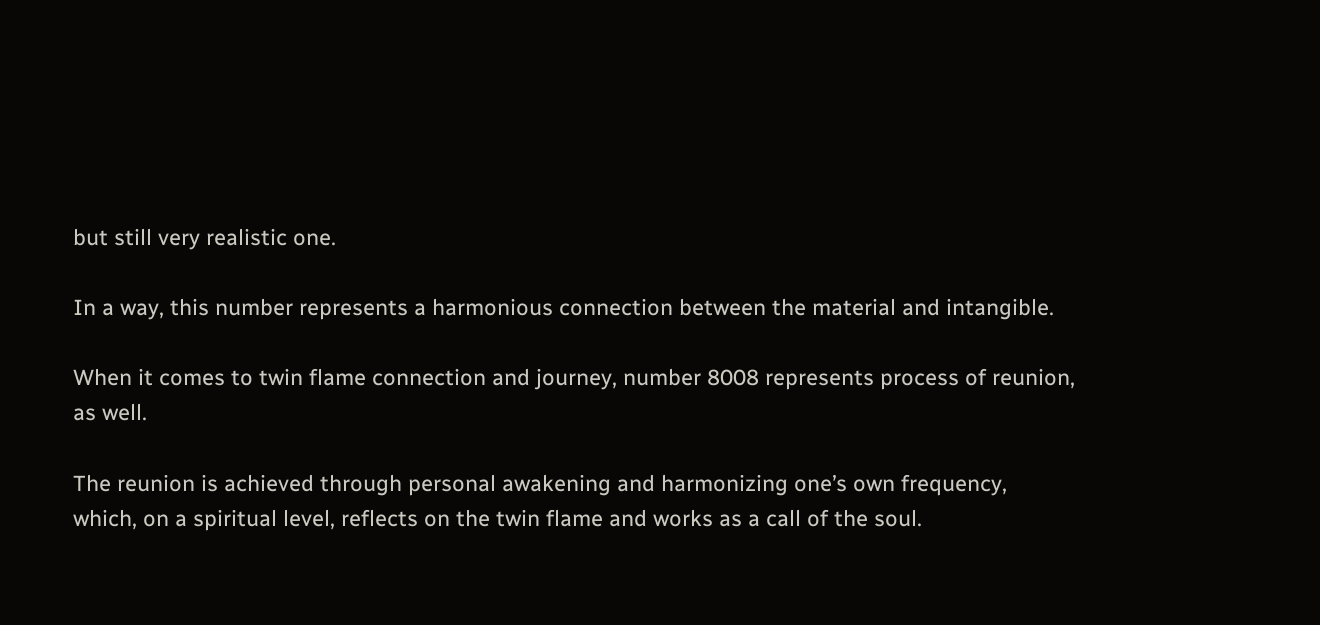but still very realistic one.

In a way, this number represents a harmonious connection between the material and intangible.

When it comes to twin flame connection and journey, number 8008 represents process of reunion, as well.

The reunion is achieved through personal awakening and harmonizing one’s own frequency, which, on a spiritual level, reflects on the twin flame and works as a call of the soul.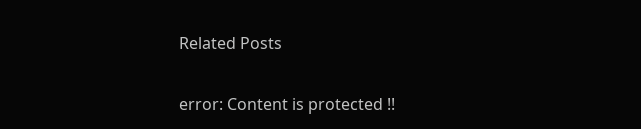Related Posts

error: Content is protected !!